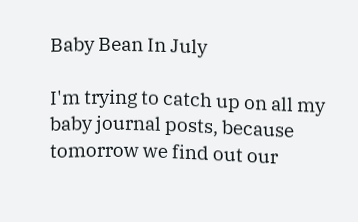Baby Bean In July

I'm trying to catch up on all my baby journal posts, because tomorrow we find out our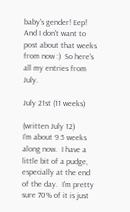baby's gender! Eep! And I don't want to post about that weeks from now :)  So here's all my entries from July.

July 21st (11 weeks)

(written July 12)
I'm about 9.5 weeks along now.  I have a little bit of a pudge, especially at the end of the day.  I'm pretty sure 70% of it is just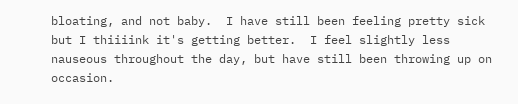bloating, and not baby.  I have still been feeling pretty sick but I thiiiink it's getting better.  I feel slightly less nauseous throughout the day, but have still been throwing up on occasion.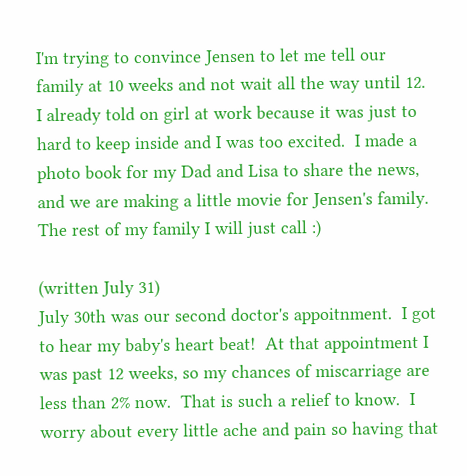I'm trying to convince Jensen to let me tell our family at 10 weeks and not wait all the way until 12.  I already told on girl at work because it was just to hard to keep inside and I was too excited.  I made a photo book for my Dad and Lisa to share the news, and we are making a little movie for Jensen's family.  The rest of my family I will just call :)

(written July 31)
July 30th was our second doctor's appoitnment.  I got to hear my baby's heart beat!  At that appointment I was past 12 weeks, so my chances of miscarriage are less than 2% now.  That is such a relief to know.  I worry about every little ache and pain so having that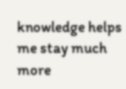knowledge helps me stay much more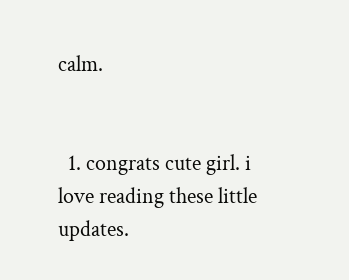calm.


  1. congrats cute girl. i love reading these little updates.